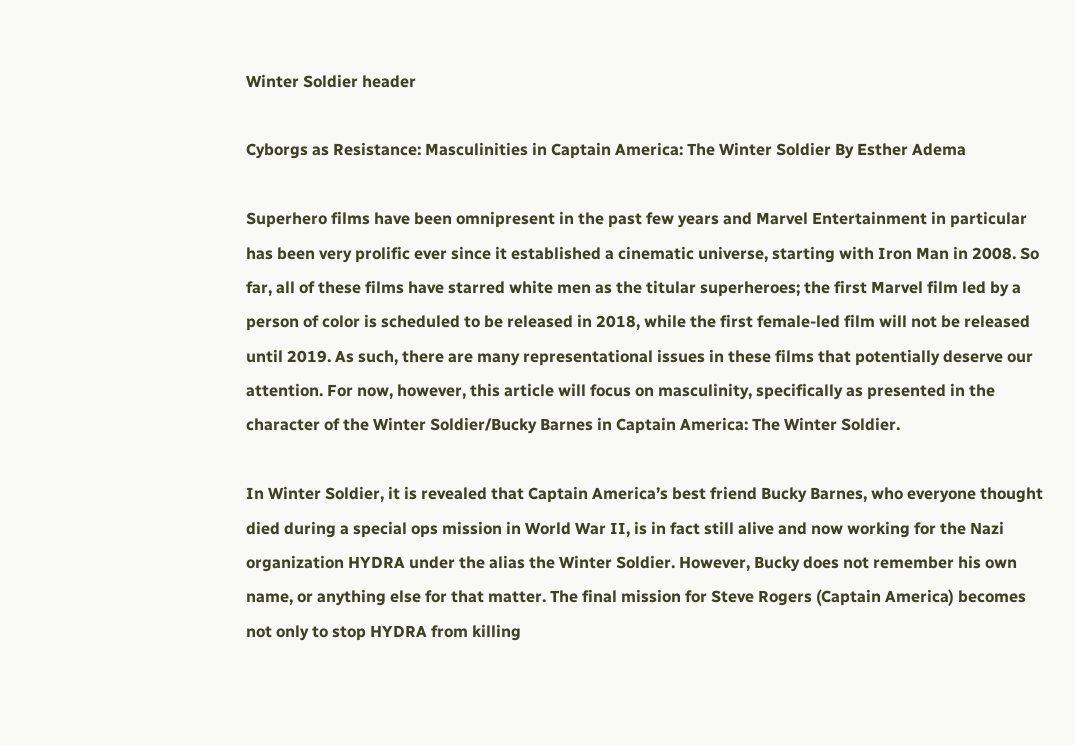Winter Soldier header

Cyborgs as Resistance: Masculinities in Captain America: The Winter Soldier By Esther Adema

Superhero films have been omnipresent in the past few years and Marvel Entertainment in particular has been very prolific ever since it established a cinematic universe, starting with Iron Man in 2008. So far, all of these films have starred white men as the titular superheroes; the first Marvel film led by a person of color is scheduled to be released in 2018, while the first female-led film will not be released until 2019. As such, there are many representational issues in these films that potentially deserve our attention. For now, however, this article will focus on masculinity, specifically as presented in the character of the Winter Soldier/Bucky Barnes in Captain America: The Winter Soldier.

In Winter Soldier, it is revealed that Captain America’s best friend Bucky Barnes, who everyone thought died during a special ops mission in World War II, is in fact still alive and now working for the Nazi organization HYDRA under the alias the Winter Soldier. However, Bucky does not remember his own name, or anything else for that matter. The final mission for Steve Rogers (Captain America) becomes not only to stop HYDRA from killing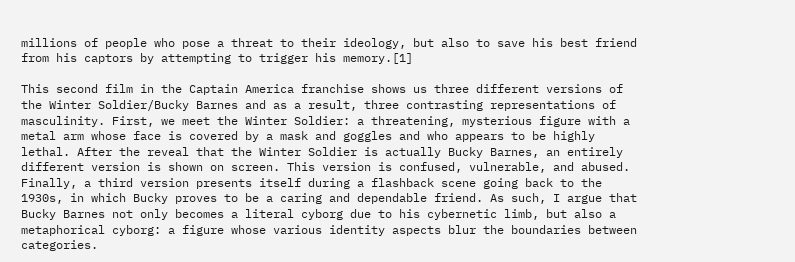millions of people who pose a threat to their ideology, but also to save his best friend from his captors by attempting to trigger his memory.[1]

This second film in the Captain America franchise shows us three different versions of the Winter Soldier/Bucky Barnes and as a result, three contrasting representations of masculinity. First, we meet the Winter Soldier: a threatening, mysterious figure with a metal arm whose face is covered by a mask and goggles and who appears to be highly lethal. After the reveal that the Winter Soldier is actually Bucky Barnes, an entirely different version is shown on screen. This version is confused, vulnerable, and abused. Finally, a third version presents itself during a flashback scene going back to the 1930s, in which Bucky proves to be a caring and dependable friend. As such, I argue that Bucky Barnes not only becomes a literal cyborg due to his cybernetic limb, but also a metaphorical cyborg: a figure whose various identity aspects blur the boundaries between categories.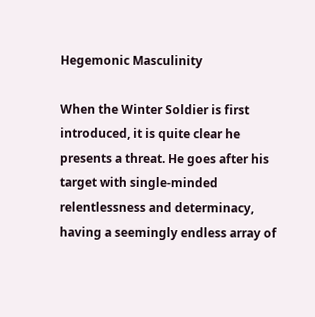Hegemonic Masculinity

When the Winter Soldier is first introduced, it is quite clear he presents a threat. He goes after his target with single-minded relentlessness and determinacy, having a seemingly endless array of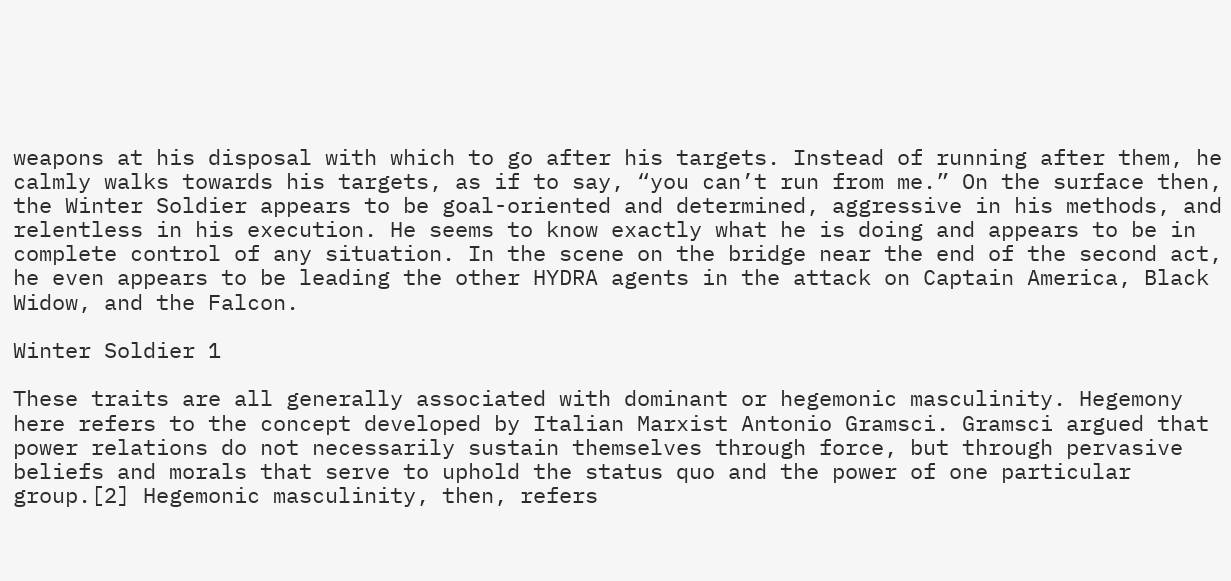weapons at his disposal with which to go after his targets. Instead of running after them, he calmly walks towards his targets, as if to say, “you can’t run from me.” On the surface then, the Winter Soldier appears to be goal-oriented and determined, aggressive in his methods, and relentless in his execution. He seems to know exactly what he is doing and appears to be in complete control of any situation. In the scene on the bridge near the end of the second act, he even appears to be leading the other HYDRA agents in the attack on Captain America, Black Widow, and the Falcon.

Winter Soldier 1

These traits are all generally associated with dominant or hegemonic masculinity. Hegemony here refers to the concept developed by Italian Marxist Antonio Gramsci. Gramsci argued that power relations do not necessarily sustain themselves through force, but through pervasive beliefs and morals that serve to uphold the status quo and the power of one particular group.[2] Hegemonic masculinity, then, refers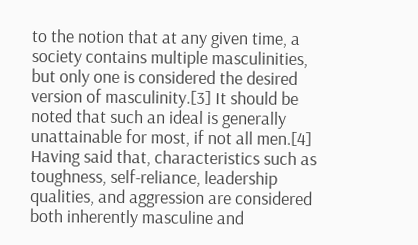to the notion that at any given time, a society contains multiple masculinities, but only one is considered the desired version of masculinity.[3] It should be noted that such an ideal is generally unattainable for most, if not all men.[4] Having said that, characteristics such as toughness, self-reliance, leadership qualities, and aggression are considered both inherently masculine and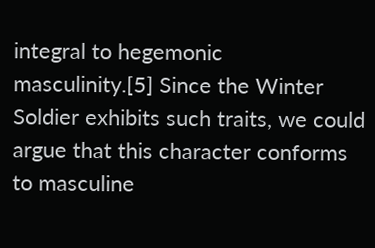integral to hegemonic masculinity.[5] Since the Winter Soldier exhibits such traits, we could argue that this character conforms to masculine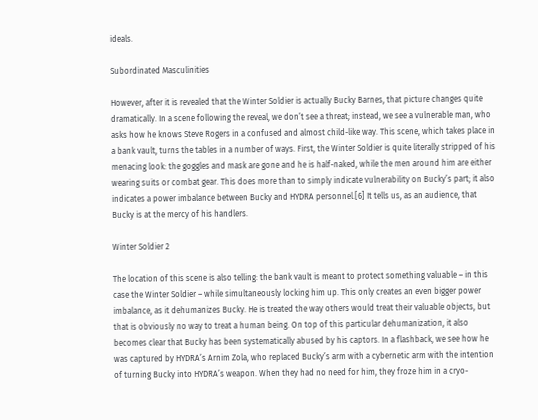ideals.

Subordinated Masculinities

However, after it is revealed that the Winter Soldier is actually Bucky Barnes, that picture changes quite dramatically. In a scene following the reveal, we don’t see a threat; instead, we see a vulnerable man, who asks how he knows Steve Rogers in a confused and almost child-like way. This scene, which takes place in a bank vault, turns the tables in a number of ways. First, the Winter Soldier is quite literally stripped of his menacing look: the goggles and mask are gone and he is half-naked, while the men around him are either wearing suits or combat gear. This does more than to simply indicate vulnerability on Bucky’s part; it also indicates a power imbalance between Bucky and HYDRA personnel.[6] It tells us, as an audience, that Bucky is at the mercy of his handlers.

Winter Soldier 2

The location of this scene is also telling: the bank vault is meant to protect something valuable – in this case the Winter Soldier – while simultaneously locking him up. This only creates an even bigger power imbalance, as it dehumanizes Bucky. He is treated the way others would treat their valuable objects, but that is obviously no way to treat a human being. On top of this particular dehumanization, it also becomes clear that Bucky has been systematically abused by his captors. In a flashback, we see how he was captured by HYDRA’s Arnim Zola, who replaced Bucky’s arm with a cybernetic arm with the intention of turning Bucky into HYDRA’s weapon. When they had no need for him, they froze him in a cryo-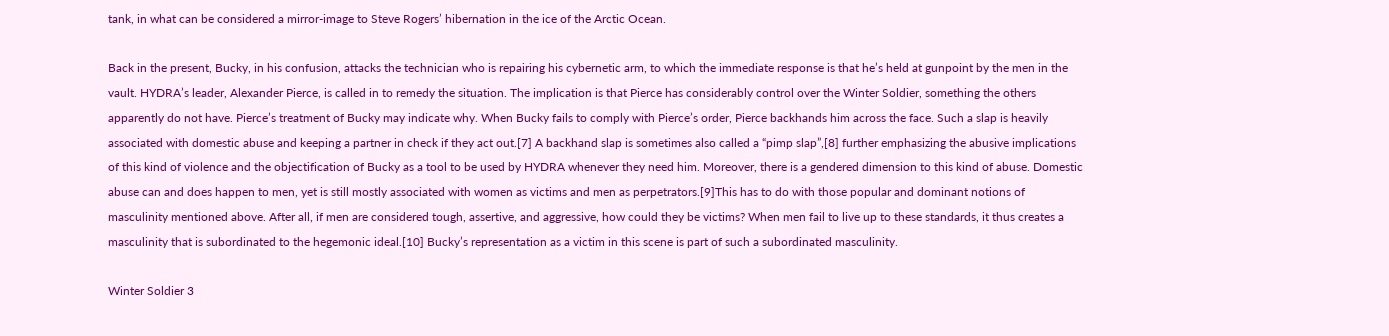tank, in what can be considered a mirror-image to Steve Rogers’ hibernation in the ice of the Arctic Ocean.

Back in the present, Bucky, in his confusion, attacks the technician who is repairing his cybernetic arm, to which the immediate response is that he’s held at gunpoint by the men in the vault. HYDRA’s leader, Alexander Pierce, is called in to remedy the situation. The implication is that Pierce has considerably control over the Winter Soldier, something the others apparently do not have. Pierce’s treatment of Bucky may indicate why. When Bucky fails to comply with Pierce’s order, Pierce backhands him across the face. Such a slap is heavily associated with domestic abuse and keeping a partner in check if they act out.[7] A backhand slap is sometimes also called a “pimp slap”,[8] further emphasizing the abusive implications of this kind of violence and the objectification of Bucky as a tool to be used by HYDRA whenever they need him. Moreover, there is a gendered dimension to this kind of abuse. Domestic abuse can and does happen to men, yet is still mostly associated with women as victims and men as perpetrators.[9]This has to do with those popular and dominant notions of masculinity mentioned above. After all, if men are considered tough, assertive, and aggressive, how could they be victims? When men fail to live up to these standards, it thus creates a masculinity that is subordinated to the hegemonic ideal.[10] Bucky’s representation as a victim in this scene is part of such a subordinated masculinity.

Winter Soldier 3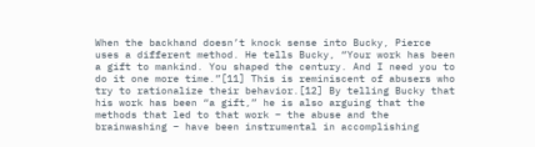When the backhand doesn’t knock sense into Bucky, Pierce uses a different method. He tells Bucky, “Your work has been a gift to mankind. You shaped the century. And I need you to do it one more time.”[11] This is reminiscent of abusers who try to rationalize their behavior.[12] By telling Bucky that his work has been “a gift,” he is also arguing that the methods that led to that work – the abuse and the brainwashing – have been instrumental in accomplishing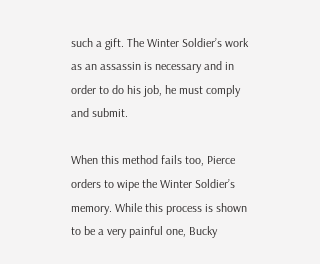such a gift. The Winter Soldier’s work as an assassin is necessary and in order to do his job, he must comply and submit.

When this method fails too, Pierce orders to wipe the Winter Soldier’s memory. While this process is shown to be a very painful one, Bucky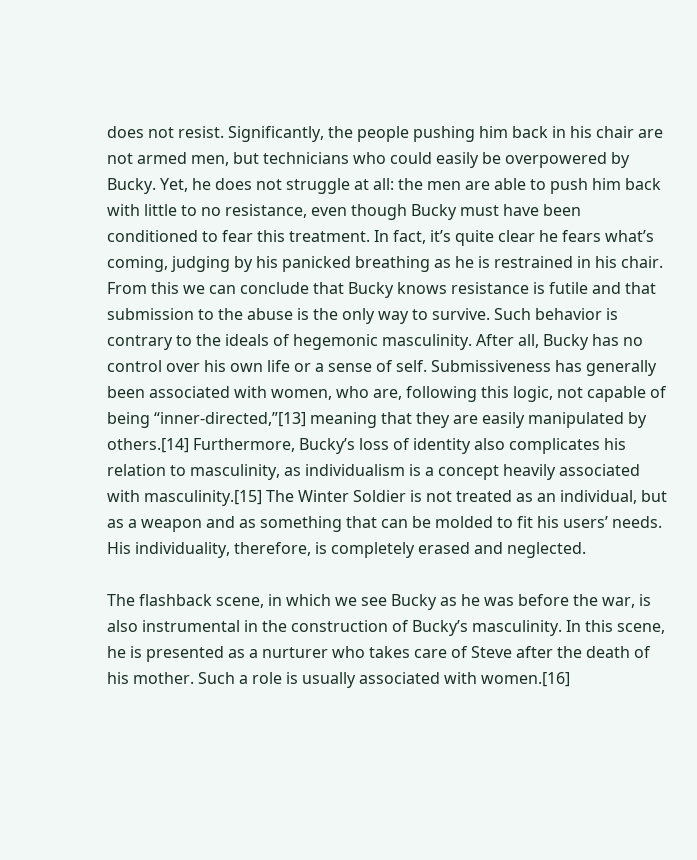does not resist. Significantly, the people pushing him back in his chair are not armed men, but technicians who could easily be overpowered by Bucky. Yet, he does not struggle at all: the men are able to push him back with little to no resistance, even though Bucky must have been conditioned to fear this treatment. In fact, it’s quite clear he fears what’s coming, judging by his panicked breathing as he is restrained in his chair. From this we can conclude that Bucky knows resistance is futile and that submission to the abuse is the only way to survive. Such behavior is contrary to the ideals of hegemonic masculinity. After all, Bucky has no control over his own life or a sense of self. Submissiveness has generally been associated with women, who are, following this logic, not capable of being “inner-directed,”[13] meaning that they are easily manipulated by others.[14] Furthermore, Bucky’s loss of identity also complicates his relation to masculinity, as individualism is a concept heavily associated with masculinity.[15] The Winter Soldier is not treated as an individual, but as a weapon and as something that can be molded to fit his users’ needs. His individuality, therefore, is completely erased and neglected.

The flashback scene, in which we see Bucky as he was before the war, is also instrumental in the construction of Bucky’s masculinity. In this scene, he is presented as a nurturer who takes care of Steve after the death of his mother. Such a role is usually associated with women.[16]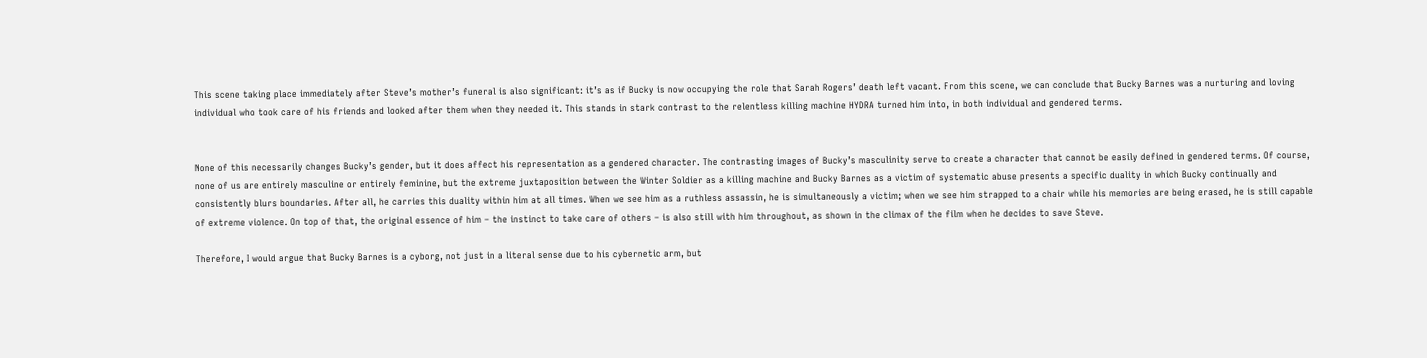This scene taking place immediately after Steve’s mother’s funeral is also significant: it’s as if Bucky is now occupying the role that Sarah Rogers’ death left vacant. From this scene, we can conclude that Bucky Barnes was a nurturing and loving individual who took care of his friends and looked after them when they needed it. This stands in stark contrast to the relentless killing machine HYDRA turned him into, in both individual and gendered terms.


None of this necessarily changes Bucky’s gender, but it does affect his representation as a gendered character. The contrasting images of Bucky’s masculinity serve to create a character that cannot be easily defined in gendered terms. Of course, none of us are entirely masculine or entirely feminine, but the extreme juxtaposition between the Winter Soldier as a killing machine and Bucky Barnes as a victim of systematic abuse presents a specific duality in which Bucky continually and consistently blurs boundaries. After all, he carries this duality within him at all times. When we see him as a ruthless assassin, he is simultaneously a victim; when we see him strapped to a chair while his memories are being erased, he is still capable of extreme violence. On top of that, the original essence of him – the instinct to take care of others – is also still with him throughout, as shown in the climax of the film when he decides to save Steve.

Therefore, I would argue that Bucky Barnes is a cyborg, not just in a literal sense due to his cybernetic arm, but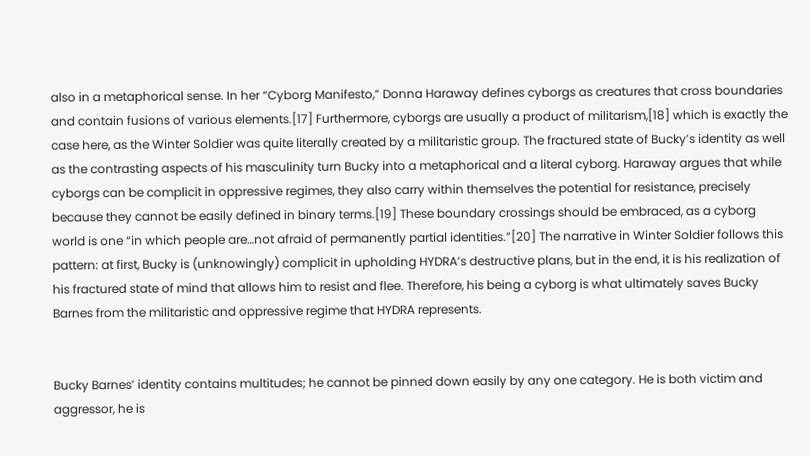also in a metaphorical sense. In her “Cyborg Manifesto,” Donna Haraway defines cyborgs as creatures that cross boundaries and contain fusions of various elements.[17] Furthermore, cyborgs are usually a product of militarism,[18] which is exactly the case here, as the Winter Soldier was quite literally created by a militaristic group. The fractured state of Bucky’s identity as well as the contrasting aspects of his masculinity turn Bucky into a metaphorical and a literal cyborg. Haraway argues that while cyborgs can be complicit in oppressive regimes, they also carry within themselves the potential for resistance, precisely because they cannot be easily defined in binary terms.[19] These boundary crossings should be embraced, as a cyborg world is one “in which people are…not afraid of permanently partial identities.”[20] The narrative in Winter Soldier follows this pattern: at first, Bucky is (unknowingly) complicit in upholding HYDRA’s destructive plans, but in the end, it is his realization of his fractured state of mind that allows him to resist and flee. Therefore, his being a cyborg is what ultimately saves Bucky Barnes from the militaristic and oppressive regime that HYDRA represents.


Bucky Barnes’ identity contains multitudes; he cannot be pinned down easily by any one category. He is both victim and aggressor, he is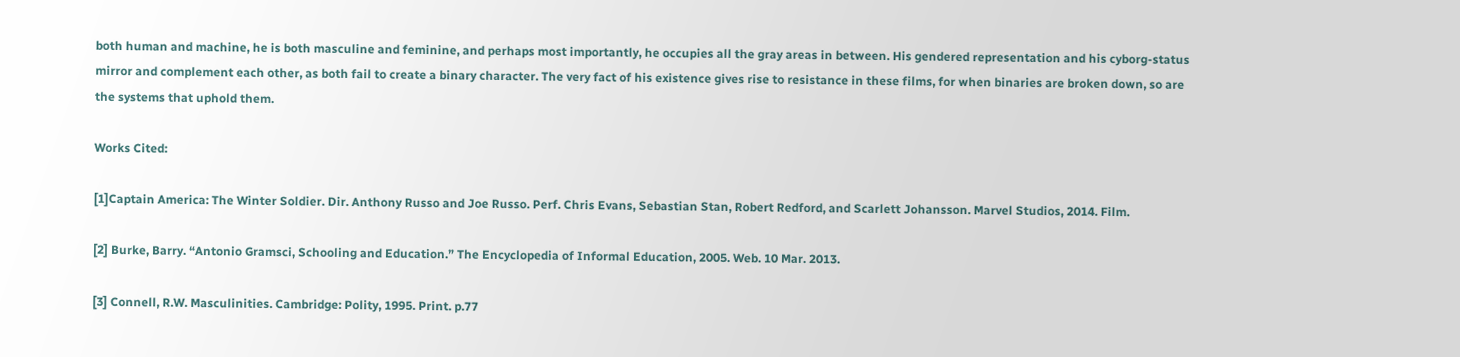both human and machine, he is both masculine and feminine, and perhaps most importantly, he occupies all the gray areas in between. His gendered representation and his cyborg-status mirror and complement each other, as both fail to create a binary character. The very fact of his existence gives rise to resistance in these films, for when binaries are broken down, so are the systems that uphold them.

Works Cited:

[1]Captain America: The Winter Soldier. Dir. Anthony Russo and Joe Russo. Perf. Chris Evans, Sebastian Stan, Robert Redford, and Scarlett Johansson. Marvel Studios, 2014. Film.

[2] Burke, Barry. “Antonio Gramsci, Schooling and Education.” The Encyclopedia of Informal Education, 2005. Web. 10 Mar. 2013.

[3] Connell, R.W. Masculinities. Cambridge: Polity, 1995. Print. p.77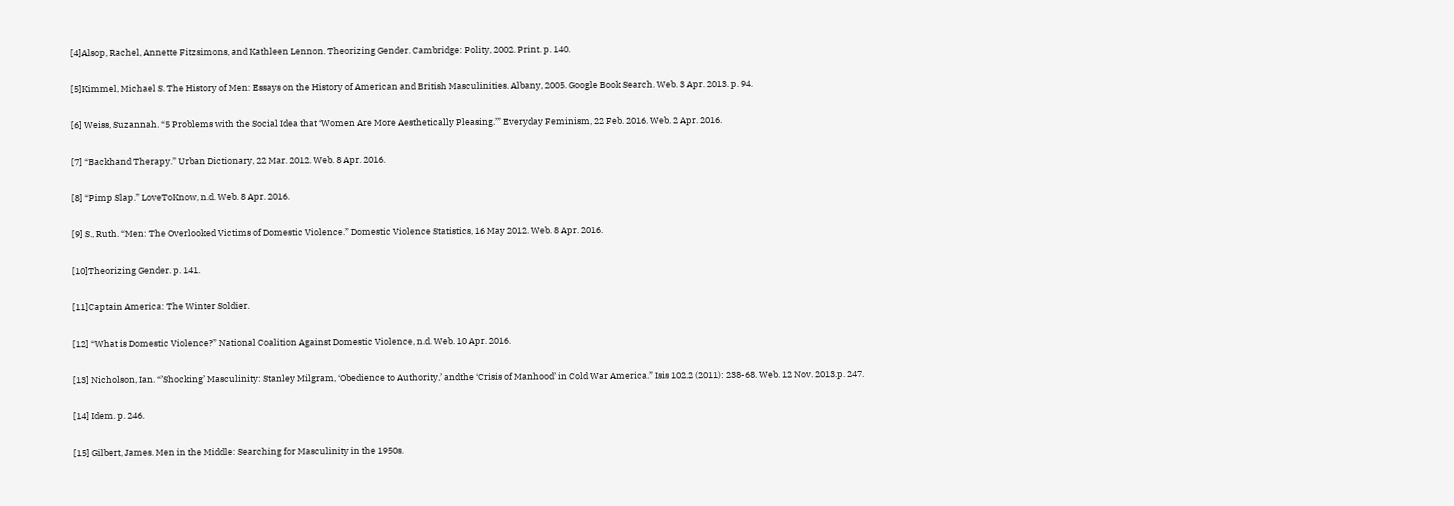[4]Alsop, Rachel, Annette Fitzsimons, and Kathleen Lennon. Theorizing Gender. Cambridge: Polity, 2002. Print. p. 140.

[5]Kimmel, Michael S. The History of Men: Essays on the History of American and British Masculinities. Albany, 2005. Google Book Search. Web. 3 Apr. 2013. p. 94.

[6] Weiss, Suzannah. “5 Problems with the Social Idea that ‘Women Are More Aesthetically Pleasing.’” Everyday Feminism, 22 Feb. 2016. Web. 2 Apr. 2016.

[7] “Backhand Therapy.” Urban Dictionary, 22 Mar. 2012. Web. 8 Apr. 2016.

[8] “Pimp Slap.” LoveToKnow, n.d. Web. 8 Apr. 2016.

[9] S., Ruth. “Men: The Overlooked Victims of Domestic Violence.” Domestic Violence Statistics, 16 May 2012. Web. 8 Apr. 2016.

[10]Theorizing Gender. p. 141.

[11]Captain America: The Winter Soldier.

[12] “What is Domestic Violence?” National Coalition Against Domestic Violence, n.d. Web. 10 Apr. 2016.

[13] Nicholson, Ian. “’Shocking’ Masculinity: Stanley Milgram, ‘Obedience to Authority,’ andthe ‘Crisis of Manhood’ in Cold War America.” Isis 102.2 (2011): 238-68. Web. 12 Nov. 2013.p. 247.

[14] Idem. p. 246.

[15] Gilbert, James. Men in the Middle: Searching for Masculinity in the 1950s.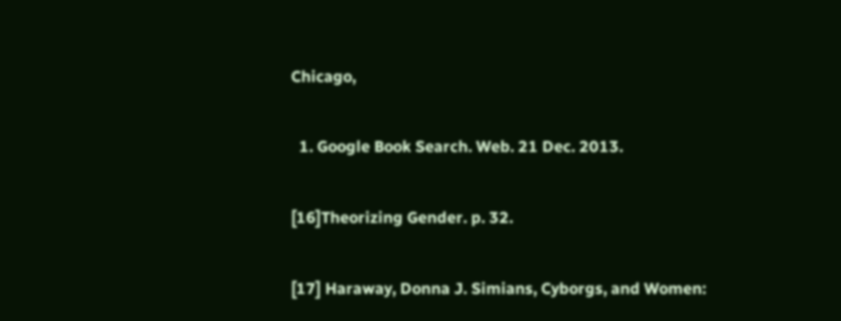Chicago,

  1. Google Book Search. Web. 21 Dec. 2013.

[16]Theorizing Gender. p. 32.

[17] Haraway, Donna J. Simians, Cyborgs, and Women: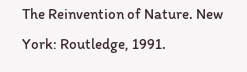The Reinvention of Nature. New York: Routledge, 1991.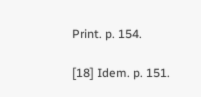Print. p. 154.

[18] Idem. p. 151.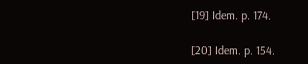[19] Idem. p. 174.

[20] Idem. p. 154.